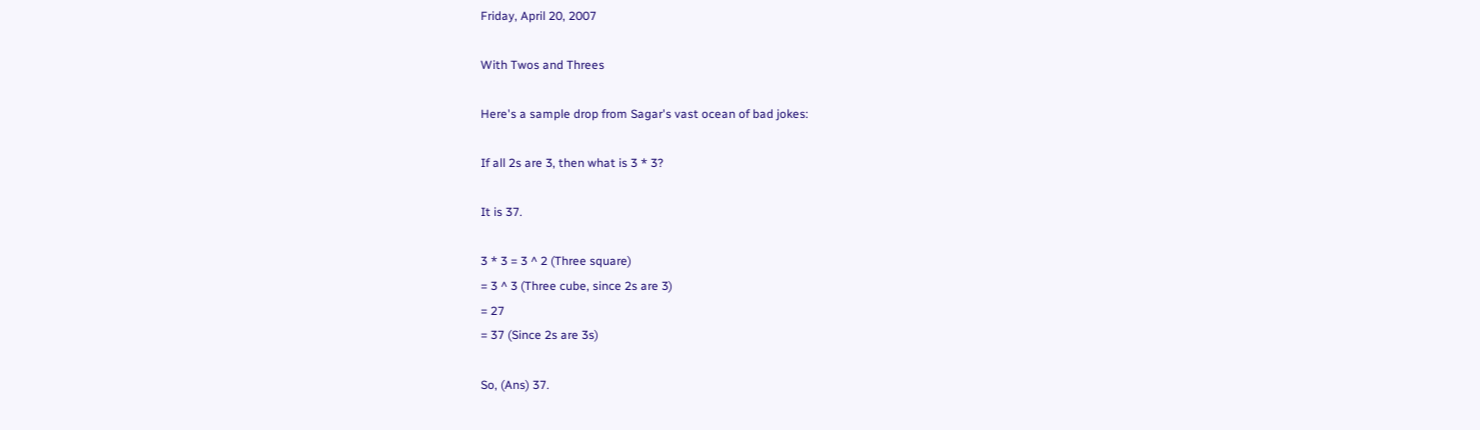Friday, April 20, 2007

With Twos and Threes

Here's a sample drop from Sagar's vast ocean of bad jokes:

If all 2s are 3, then what is 3 * 3?

It is 37.

3 * 3 = 3 ^ 2 (Three square)
= 3 ^ 3 (Three cube, since 2s are 3)
= 27
= 37 (Since 2s are 3s)

So, (Ans) 37.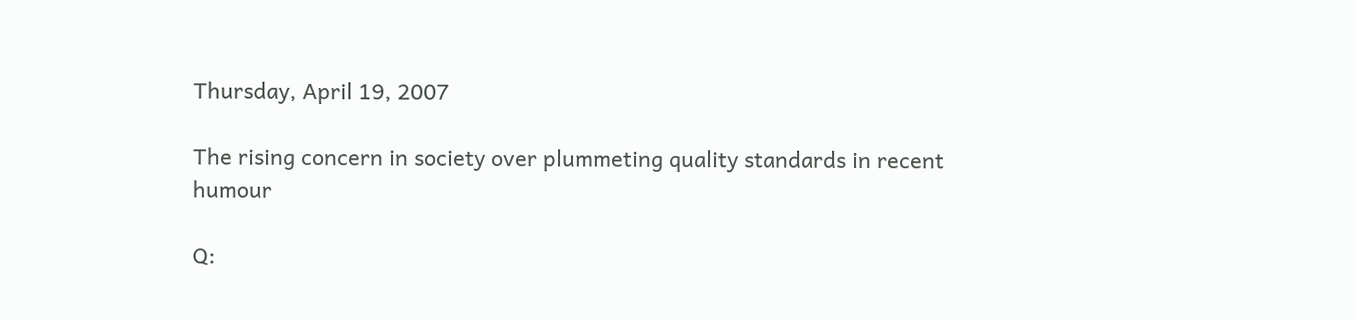Thursday, April 19, 2007

The rising concern in society over plummeting quality standards in recent humour

Q: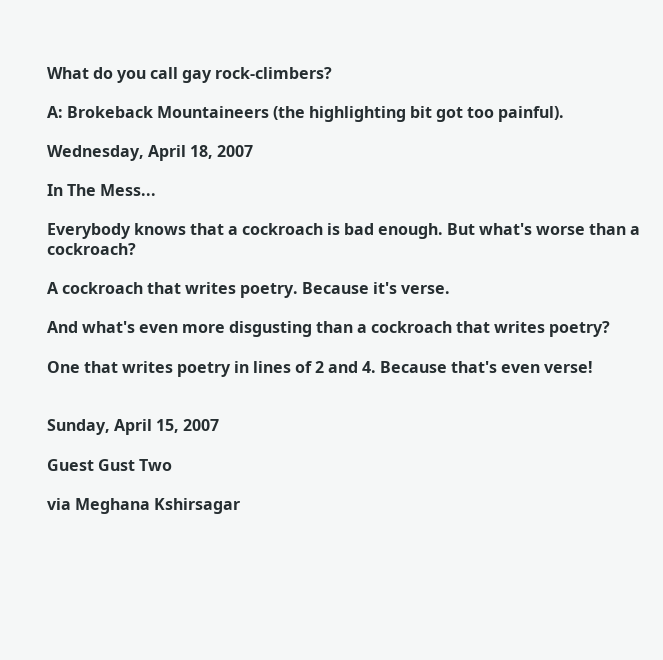What do you call gay rock-climbers?

A: Brokeback Mountaineers (the highlighting bit got too painful).

Wednesday, April 18, 2007

In The Mess...

Everybody knows that a cockroach is bad enough. But what's worse than a cockroach?

A cockroach that writes poetry. Because it's verse.

And what's even more disgusting than a cockroach that writes poetry?

One that writes poetry in lines of 2 and 4. Because that's even verse!


Sunday, April 15, 2007

Guest Gust Two

via Meghana Kshirsagar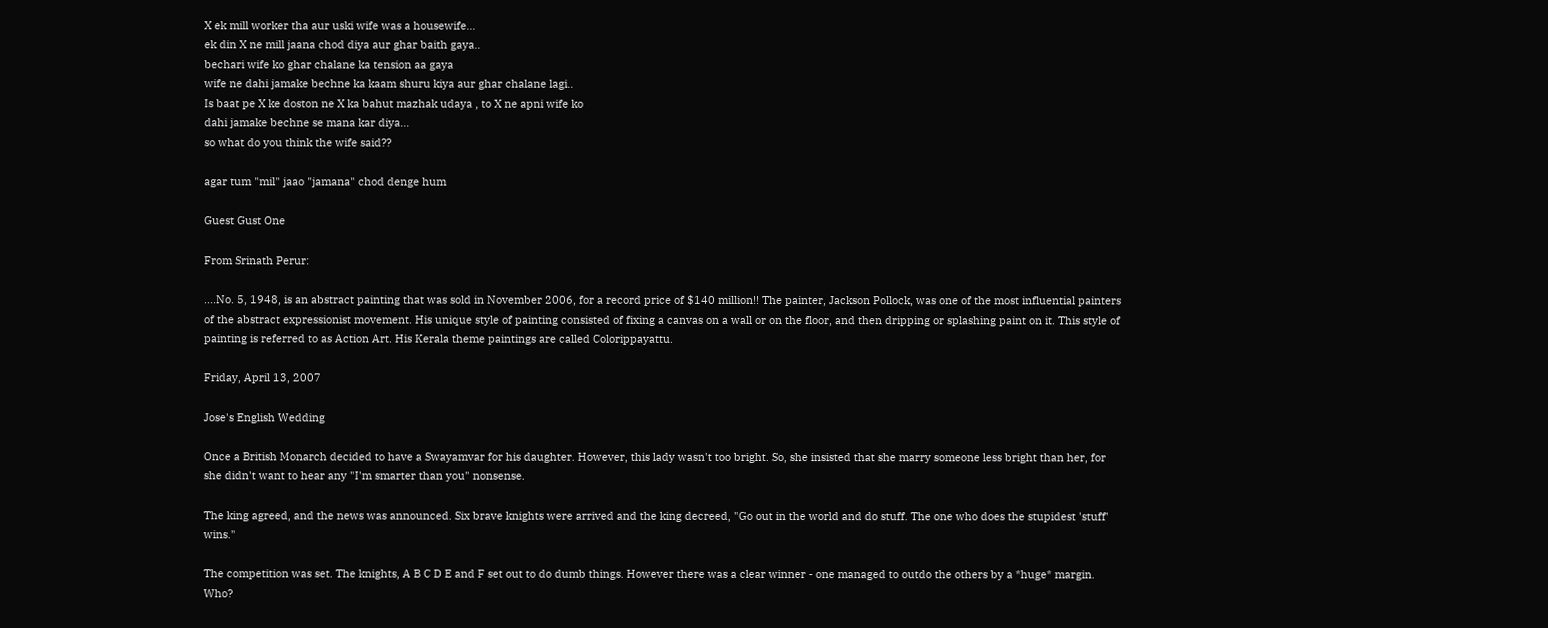X ek mill worker tha aur uski wife was a housewife...
ek din X ne mill jaana chod diya aur ghar baith gaya..
bechari wife ko ghar chalane ka tension aa gaya
wife ne dahi jamake bechne ka kaam shuru kiya aur ghar chalane lagi..
Is baat pe X ke doston ne X ka bahut mazhak udaya , to X ne apni wife ko
dahi jamake bechne se mana kar diya...
so what do you think the wife said??

agar tum "mil" jaao "jamana" chod denge hum

Guest Gust One

From Srinath Perur:

....No. 5, 1948, is an abstract painting that was sold in November 2006, for a record price of $140 million!! The painter, Jackson Pollock, was one of the most influential painters of the abstract expressionist movement. His unique style of painting consisted of fixing a canvas on a wall or on the floor, and then dripping or splashing paint on it. This style of painting is referred to as Action Art. His Kerala theme paintings are called Colorippayattu.

Friday, April 13, 2007

Jose's English Wedding

Once a British Monarch decided to have a Swayamvar for his daughter. However, this lady wasn't too bright. So, she insisted that she marry someone less bright than her, for she didn't want to hear any "I'm smarter than you" nonsense.

The king agreed, and the news was announced. Six brave knights were arrived and the king decreed, "Go out in the world and do stuff. The one who does the stupidest 'stuff' wins."

The competition was set. The knights, A B C D E and F set out to do dumb things. However there was a clear winner - one managed to outdo the others by a *huge* margin. Who?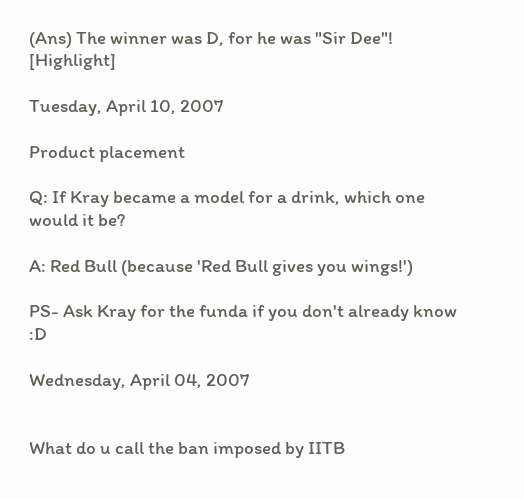(Ans) The winner was D, for he was "Sir Dee"! [Highlight]

Tuesday, April 10, 2007

Product placement

Q: If Kray became a model for a drink, which one would it be?

A: Red Bull (because 'Red Bull gives you wings!')

PS- Ask Kray for the funda if you don't already know :D

Wednesday, April 04, 2007


What do u call the ban imposed by IITB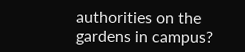authorities on the gardens in campus?